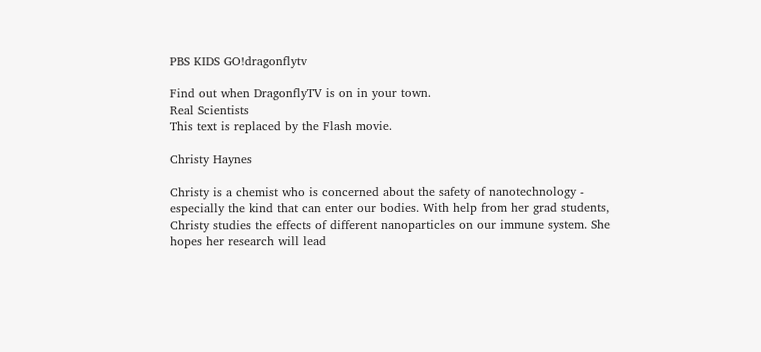PBS KIDS GO!dragonflytv

Find out when DragonflyTV is on in your town.
Real Scientists
This text is replaced by the Flash movie.

Christy Haynes

Christy is a chemist who is concerned about the safety of nanotechnology - especially the kind that can enter our bodies. With help from her grad students, Christy studies the effects of different nanoparticles on our immune system. She hopes her research will lead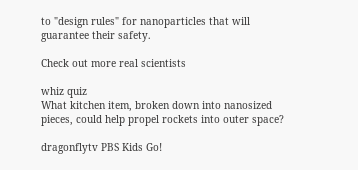to "design rules" for nanoparticles that will guarantee their safety.

Check out more real scientists

whiz quiz
What kitchen item, broken down into nanosized pieces, could help propel rockets into outer space?

dragonflytv PBS Kids Go!